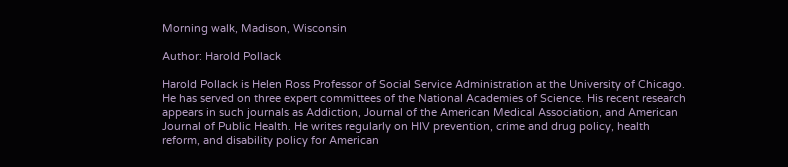Morning walk, Madison, Wisconsin

Author: Harold Pollack

Harold Pollack is Helen Ross Professor of Social Service Administration at the University of Chicago. He has served on three expert committees of the National Academies of Science. His recent research appears in such journals as Addiction, Journal of the American Medical Association, and American Journal of Public Health. He writes regularly on HIV prevention, crime and drug policy, health reform, and disability policy for American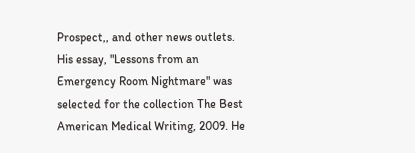Prospect,, and other news outlets. His essay, "Lessons from an Emergency Room Nightmare" was selected for the collection The Best American Medical Writing, 2009. He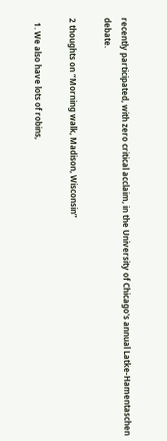recently participated, with zero critical acclaim, in the University of Chicago's annual Latke-Hamentaschen debate.

2 thoughts on “Morning walk, Madison, Wisconsin”

  1. We also have lots of robins,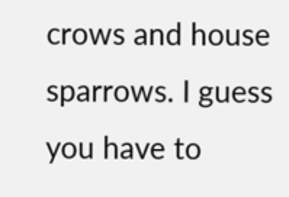crows and house sparrows. I guess you have to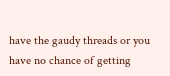have the gaudy threads or you have no chance of getting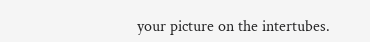your picture on the intertubes.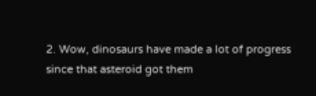2. Wow, dinosaurs have made a lot of progress since that asteroid got them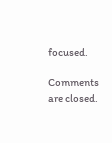focused.

Comments are closed.